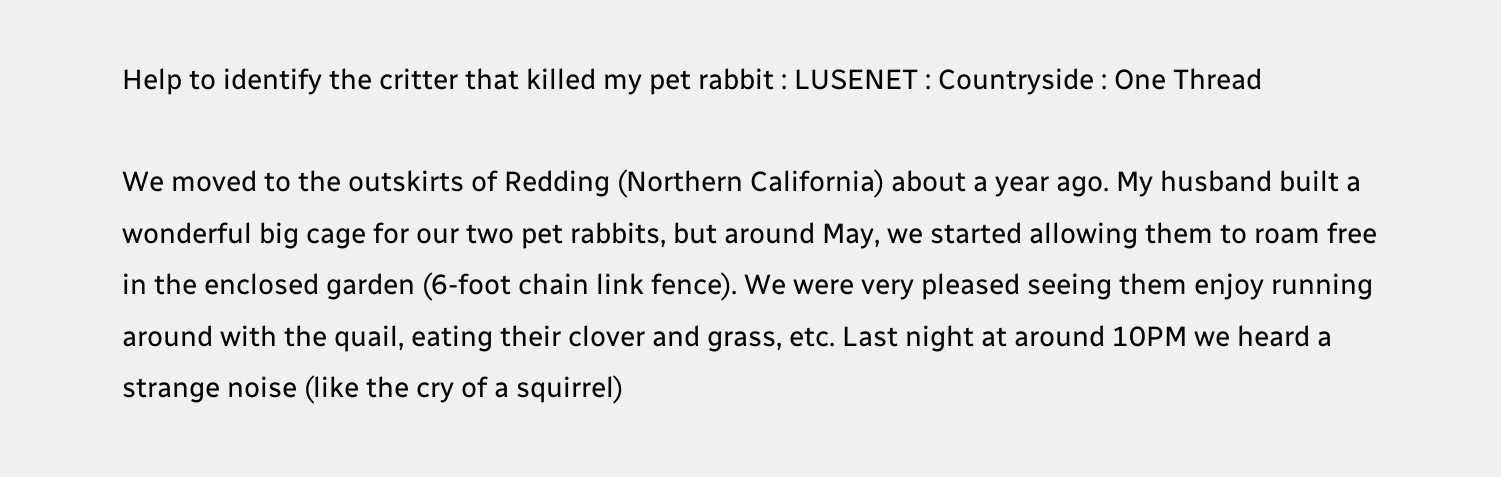Help to identify the critter that killed my pet rabbit : LUSENET : Countryside : One Thread

We moved to the outskirts of Redding (Northern California) about a year ago. My husband built a wonderful big cage for our two pet rabbits, but around May, we started allowing them to roam free in the enclosed garden (6-foot chain link fence). We were very pleased seeing them enjoy running around with the quail, eating their clover and grass, etc. Last night at around 10PM we heard a strange noise (like the cry of a squirrel)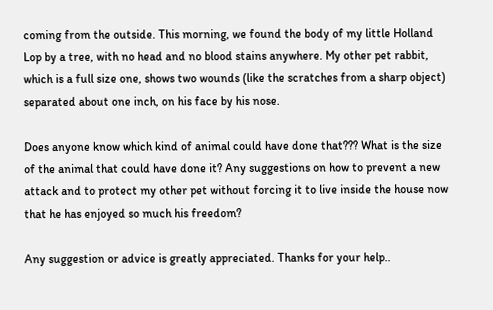coming from the outside. This morning, we found the body of my little Holland Lop by a tree, with no head and no blood stains anywhere. My other pet rabbit, which is a full size one, shows two wounds (like the scratches from a sharp object) separated about one inch, on his face by his nose.

Does anyone know which kind of animal could have done that??? What is the size of the animal that could have done it? Any suggestions on how to prevent a new attack and to protect my other pet without forcing it to live inside the house now that he has enjoyed so much his freedom?

Any suggestion or advice is greatly appreciated. Thanks for your help..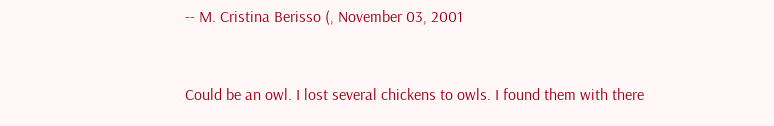-- M. Cristina Berisso (, November 03, 2001


Could be an owl. I lost several chickens to owls. I found them with there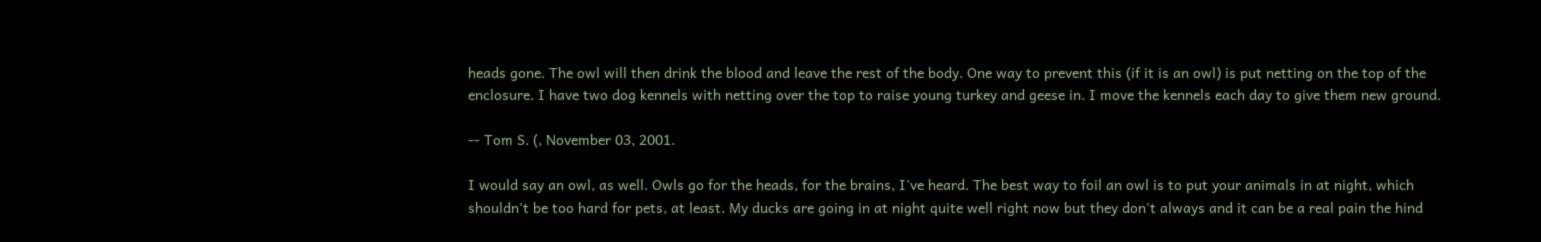heads gone. The owl will then drink the blood and leave the rest of the body. One way to prevent this (if it is an owl) is put netting on the top of the enclosure. I have two dog kennels with netting over the top to raise young turkey and geese in. I move the kennels each day to give them new ground.

-- Tom S. (, November 03, 2001.

I would say an owl, as well. Owls go for the heads, for the brains, I've heard. The best way to foil an owl is to put your animals in at night, which shouldn't be too hard for pets, at least. My ducks are going in at night quite well right now but they don't always and it can be a real pain the hind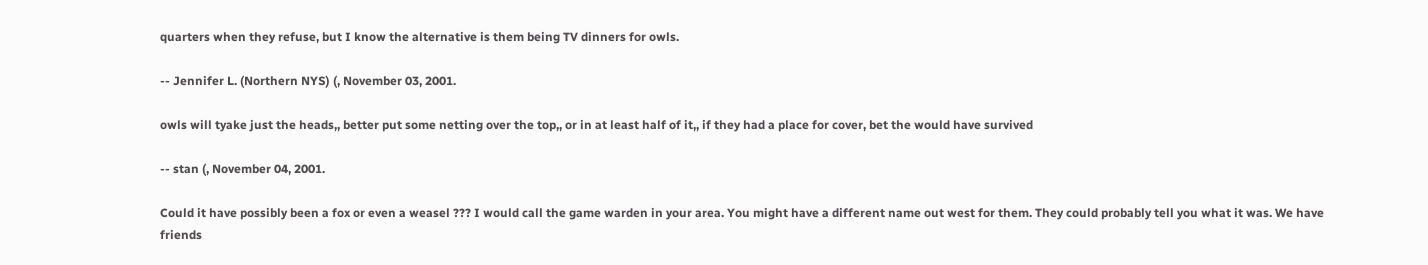quarters when they refuse, but I know the alternative is them being TV dinners for owls.

-- Jennifer L. (Northern NYS) (, November 03, 2001.

owls will tyake just the heads,, better put some netting over the top,, or in at least half of it,, if they had a place for cover, bet the would have survived

-- stan (, November 04, 2001.

Could it have possibly been a fox or even a weasel ??? I would call the game warden in your area. You might have a different name out west for them. They could probably tell you what it was. We have friends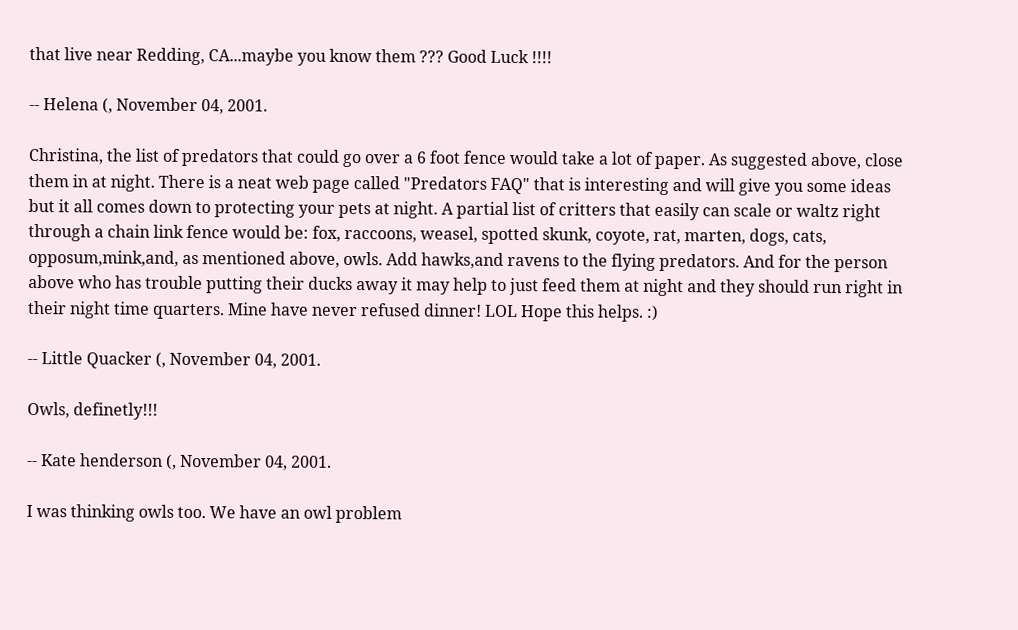that live near Redding, CA...maybe you know them ??? Good Luck !!!!

-- Helena (, November 04, 2001.

Christina, the list of predators that could go over a 6 foot fence would take a lot of paper. As suggested above, close them in at night. There is a neat web page called "Predators FAQ" that is interesting and will give you some ideas but it all comes down to protecting your pets at night. A partial list of critters that easily can scale or waltz right through a chain link fence would be: fox, raccoons, weasel, spotted skunk, coyote, rat, marten, dogs, cats, opposum,mink,and, as mentioned above, owls. Add hawks,and ravens to the flying predators. And for the person above who has trouble putting their ducks away it may help to just feed them at night and they should run right in their night time quarters. Mine have never refused dinner! LOL Hope this helps. :)

-- Little Quacker (, November 04, 2001.

Owls, definetly!!!

-- Kate henderson (, November 04, 2001.

I was thinking owls too. We have an owl problem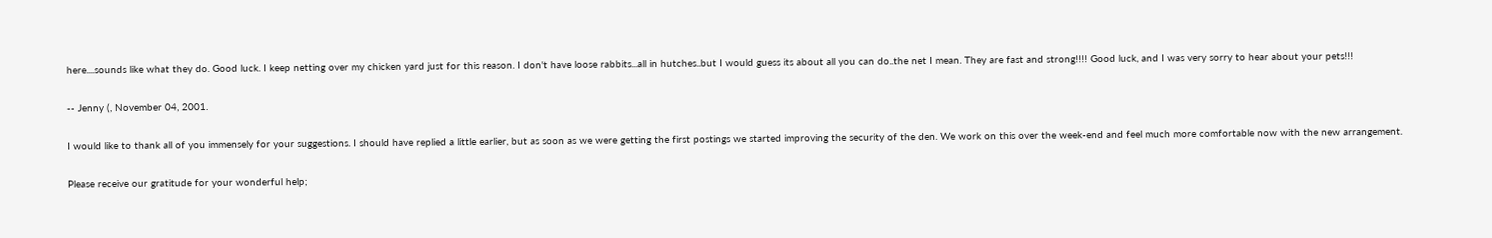here....sounds like what they do. Good luck. I keep netting over my chicken yard just for this reason. I don't have loose rabbits...all in hutches..but I would guess its about all you can do..the net I mean. They are fast and strong!!!! Good luck, and I was very sorry to hear about your pets!!!

-- Jenny (, November 04, 2001.

I would like to thank all of you immensely for your suggestions. I should have replied a little earlier, but as soon as we were getting the first postings we started improving the security of the den. We work on this over the week-end and feel much more comfortable now with the new arrangement.

Please receive our gratitude for your wonderful help;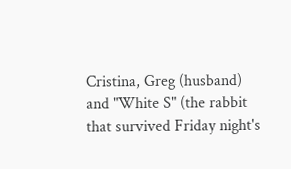Cristina, Greg (husband) and "White S" (the rabbit that survived Friday night's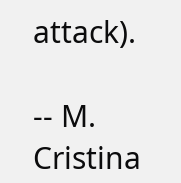attack).

-- M. Cristina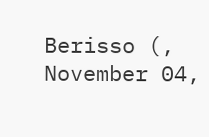Berisso (, November 04,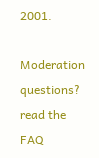2001.

Moderation questions? read the FAQ